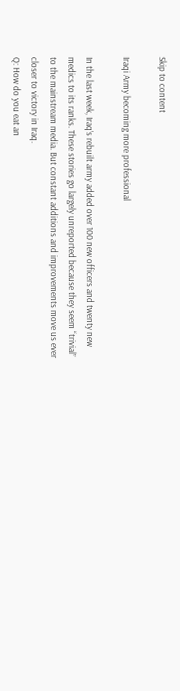Skip to content

Iraqi Army becoming more professional

In the last week, Iraq’s rebuilt army added over 100 new officers and twenty new medics to its ranks. These stories go largely unreported because they seem “trivial” to the mainstream media. But constant additions and improvements move us ever closer to victory in Iraq.
Q: How do you eat an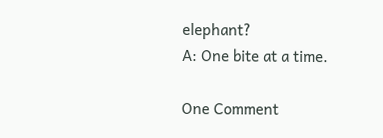elephant?
A: One bite at a time.

One Comment